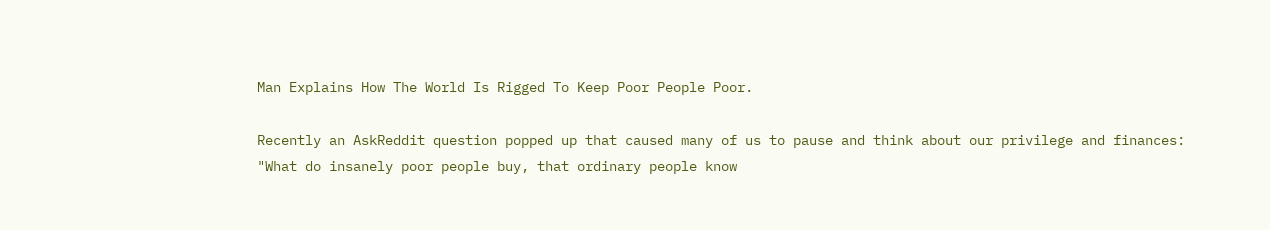Man Explains How The World Is Rigged To Keep Poor People Poor.

Recently an AskReddit question popped up that caused many of us to pause and think about our privilege and finances: "What do insanely poor people buy, that ordinary people know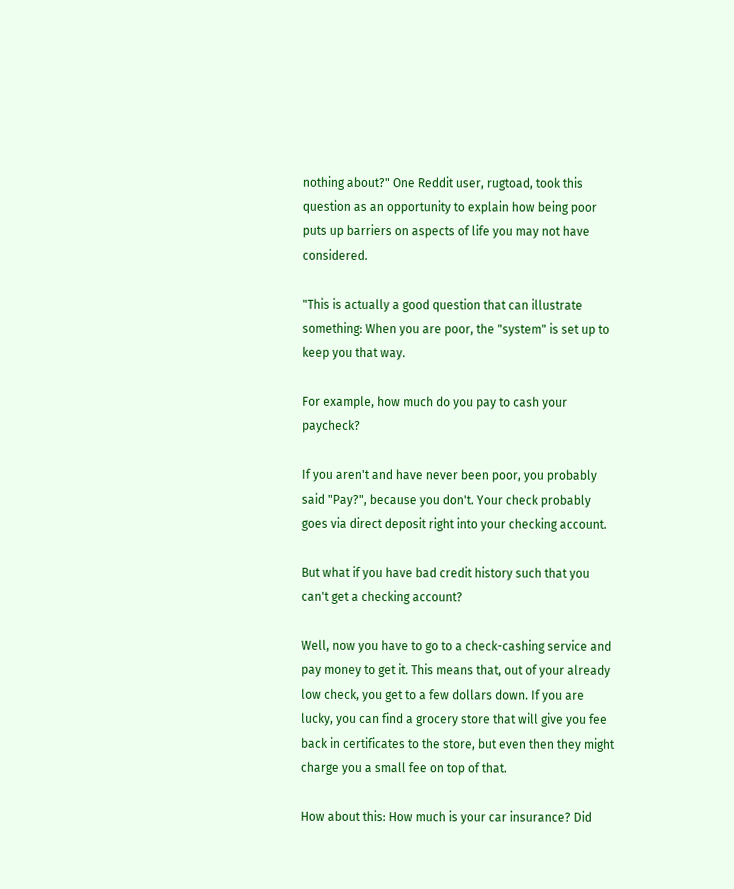nothing about?" One Reddit user, rugtoad, took this question as an opportunity to explain how being poor puts up barriers on aspects of life you may not have considered.

"This is actually a good question that can illustrate something: When you are poor, the "system" is set up to keep you that way.

For example, how much do you pay to cash your paycheck?

If you aren't and have never been poor, you probably said "Pay?", because you don't. Your check probably goes via direct deposit right into your checking account.

But what if you have bad credit history such that you can't get a checking account?

Well, now you have to go to a check-cashing service and pay money to get it. This means that, out of your already low check, you get to a few dollars down. If you are lucky, you can find a grocery store that will give you fee back in certificates to the store, but even then they might charge you a small fee on top of that.

How about this: How much is your car insurance? Did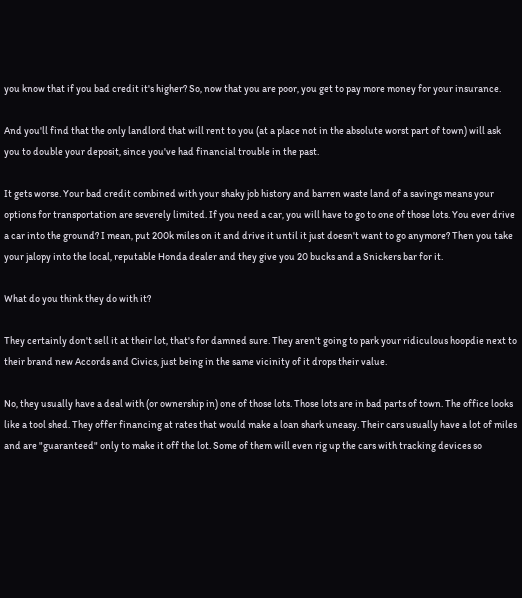you know that if you bad credit it's higher? So, now that you are poor, you get to pay more money for your insurance.

And you'll find that the only landlord that will rent to you (at a place not in the absolute worst part of town) will ask you to double your deposit, since you've had financial trouble in the past.

It gets worse. Your bad credit combined with your shaky job history and barren waste land of a savings means your options for transportation are severely limited. If you need a car, you will have to go to one of those lots. You ever drive a car into the ground? I mean, put 200k miles on it and drive it until it just doesn't want to go anymore? Then you take your jalopy into the local, reputable Honda dealer and they give you 20 bucks and a Snickers bar for it.

What do you think they do with it?

They certainly don't sell it at their lot, that's for damned sure. They aren't going to park your ridiculous hoopdie next to their brand new Accords and Civics, just being in the same vicinity of it drops their value.

No, they usually have a deal with (or ownership in) one of those lots. Those lots are in bad parts of town. The office looks like a tool shed. They offer financing at rates that would make a loan shark uneasy. Their cars usually have a lot of miles and are "guaranteed" only to make it off the lot. Some of them will even rig up the cars with tracking devices so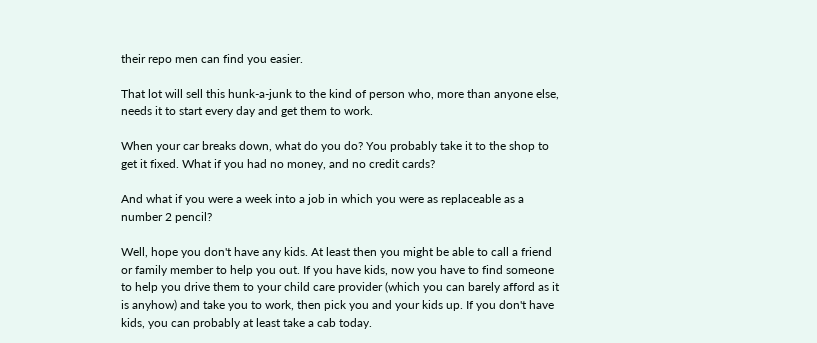their repo men can find you easier.

That lot will sell this hunk-a-junk to the kind of person who, more than anyone else, needs it to start every day and get them to work.

When your car breaks down, what do you do? You probably take it to the shop to get it fixed. What if you had no money, and no credit cards?

And what if you were a week into a job in which you were as replaceable as a number 2 pencil?

Well, hope you don't have any kids. At least then you might be able to call a friend or family member to help you out. If you have kids, now you have to find someone to help you drive them to your child care provider (which you can barely afford as it is anyhow) and take you to work, then pick you and your kids up. If you don't have kids, you can probably at least take a cab today.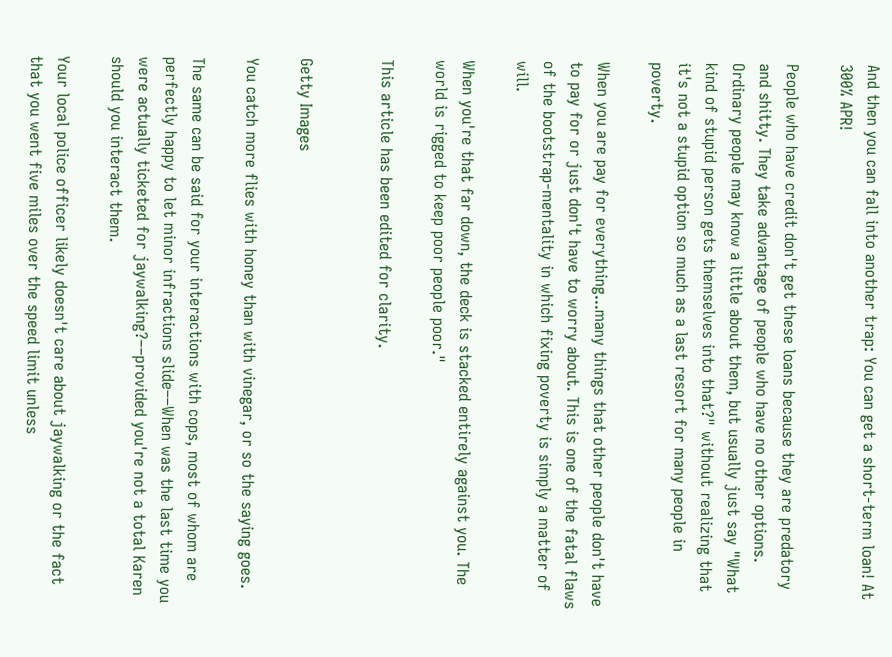And then you can fall into another trap: You can get a short-term loan! At 300% APR!

People who have credit don't get these loans because they are predatory and shitty. They take advantage of people who have no other options. Ordinary people may know a little about them, but usually just say "What kind of stupid person gets themselves into that?" without realizing that it's not a stupid option so much as a last resort for many people in poverty.

When you are pay for everything...many things that other people don't have to pay for or just don't have to worry about. This is one of the fatal flaws of the bootstrap-mentality in which fixing poverty is simply a matter of will.

When you're that far down, the deck is stacked entirely against you. The world is rigged to keep poor people poor."

This article has been edited for clarity.


Getty Images

You catch more flies with honey than with vinegar, or so the saying goes.

The same can be said for your interactions with cops, most of whom are perfectly happy to let minor infractions slide––When was the last time you were actually ticketed for jaywalking?––provided you're not a total Karen should you interact them.

Your local police officer likely doesn't care about jaywalking or the fact that you went five miles over the speed limit unless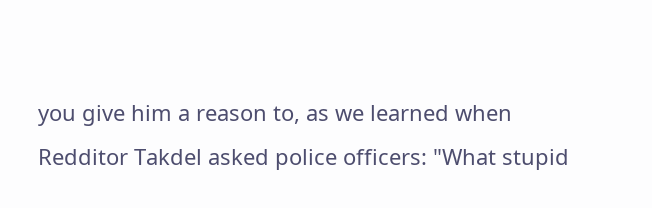you give him a reason to, as we learned when Redditor Takdel asked police officers: "What stupid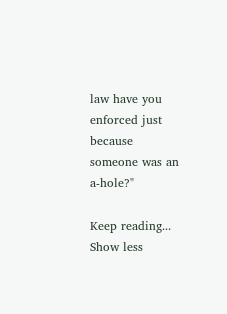law have you enforced just because someone was an a-hole?"

Keep reading... Show less